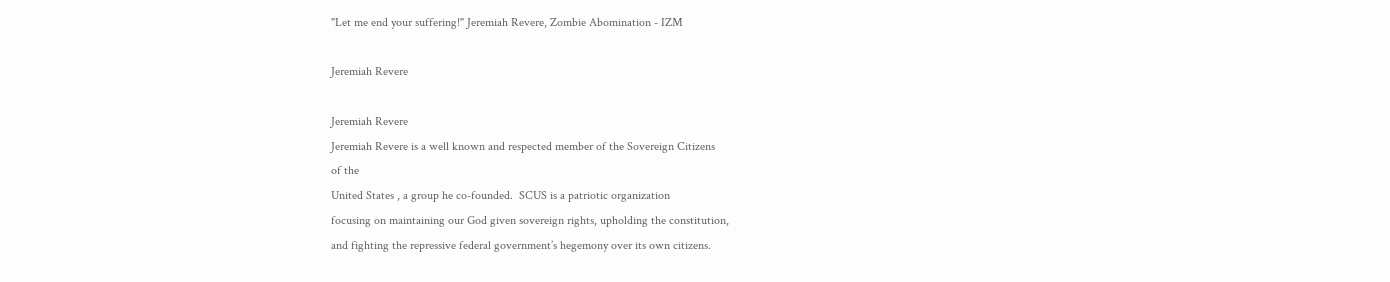"Let me end your suffering!" Jeremiah Revere, Zombie Abomination - IZM

Jeremiah Revere

Jeremiah Revere
Jeremiah Revere is a well known and respected member of the Sovereign Citizens
of the
United States , a group he co-founded.  SCUS is a patriotic organization
focusing on maintaining our God given sovereign rights, upholding the constitution,
and fighting the repressive federal government’s hegemony over its own citizens.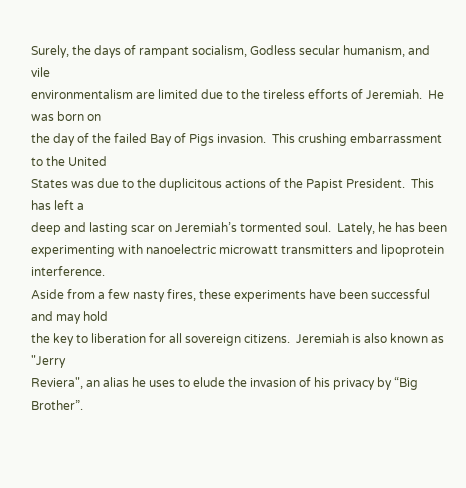Surely, the days of rampant socialism, Godless secular humanism, and vile
environmentalism are limited due to the tireless efforts of Jeremiah.  He was born on
the day of the failed Bay of Pigs invasion.  This crushing embarrassment to the United
States was due to the duplicitous actions of the Papist President.  This has left a
deep and lasting scar on Jeremiah’s tormented soul.  Lately, he has been
experimenting with nanoelectric microwatt transmitters and lipoprotein interference.
Aside from a few nasty fires, these experiments have been successful and may hold
the key to liberation for all sovereign citizens.  Jeremiah is also known as "Jerry
Reviera", an alias he uses to elude the invasion of his privacy by “Big Brother”.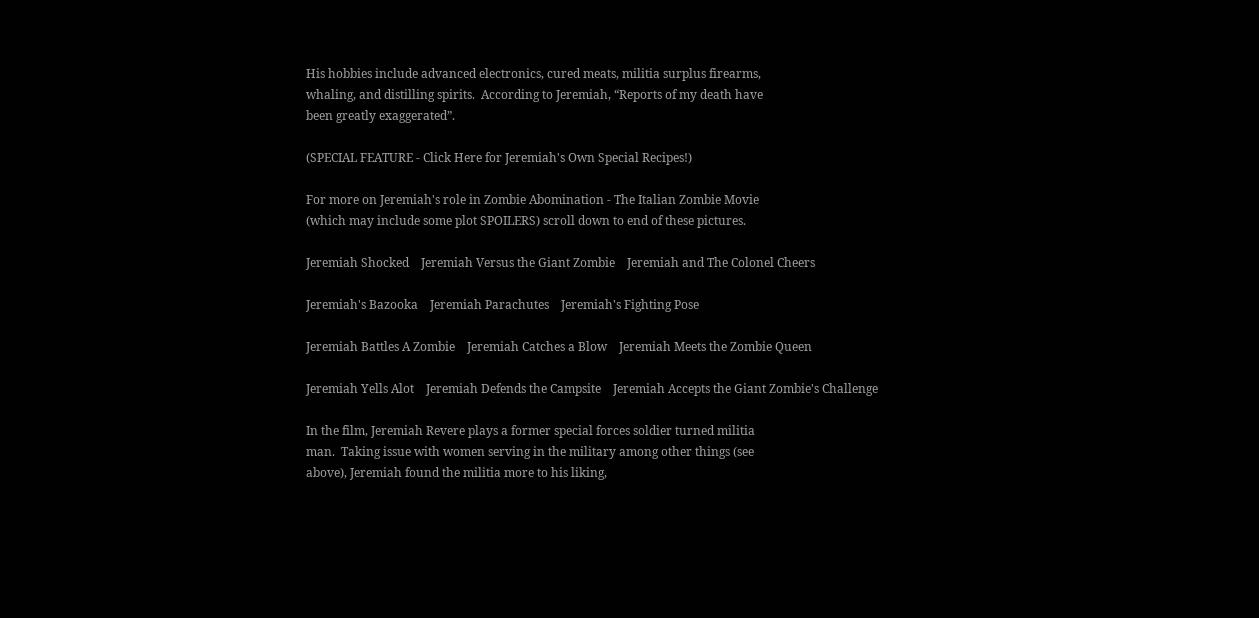His hobbies include advanced electronics, cured meats, militia surplus firearms,
whaling, and distilling spirits.  According to Jeremiah, “Reports of my death have
been greatly exaggerated”.

(SPECIAL FEATURE - Click Here for Jeremiah's Own Special Recipes!)

For more on Jeremiah's role in Zombie Abomination - The Italian Zombie Movie
(which may include some plot SPOILERS) scroll down to end of these pictures.

Jeremiah Shocked    Jeremiah Versus the Giant Zombie    Jeremiah and The Colonel Cheers

Jeremiah's Bazooka    Jeremiah Parachutes    Jeremiah's Fighting Pose

Jeremiah Battles A Zombie    Jeremiah Catches a Blow    Jeremiah Meets the Zombie Queen

Jeremiah Yells Alot    Jeremiah Defends the Campsite    Jeremiah Accepts the Giant Zombie's Challenge

In the film, Jeremiah Revere plays a former special forces soldier turned militia
man.  Taking issue with women serving in the military among other things (see
above), Jeremiah found the militia more to his liking,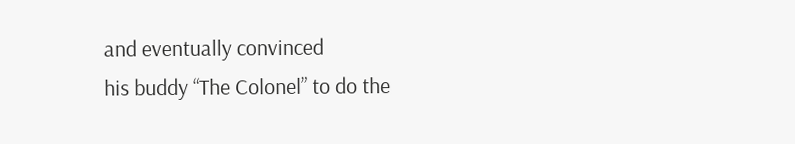and eventually convinced
his buddy “The Colonel” to do the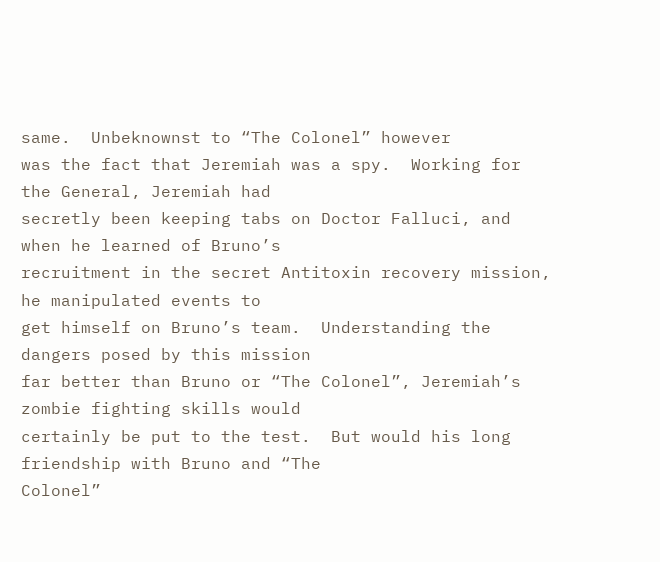same.  Unbeknownst to “The Colonel” however
was the fact that Jeremiah was a spy.  Working for the General, Jeremiah had
secretly been keeping tabs on Doctor Falluci, and when he learned of Bruno’s
recruitment in the secret Antitoxin recovery mission, he manipulated events to
get himself on Bruno’s team.  Understanding the dangers posed by this mission
far better than Bruno or “The Colonel”, Jeremiah’s zombie fighting skills would
certainly be put to the test.  But would his long friendship with Bruno and “The
Colonel”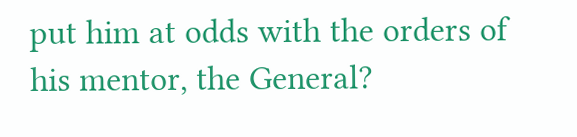put him at odds with the orders of his mentor, the General?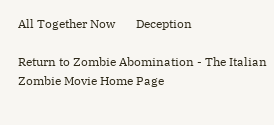All Together Now       Deception

Return to Zombie Abomination - The Italian Zombie Movie Home Page